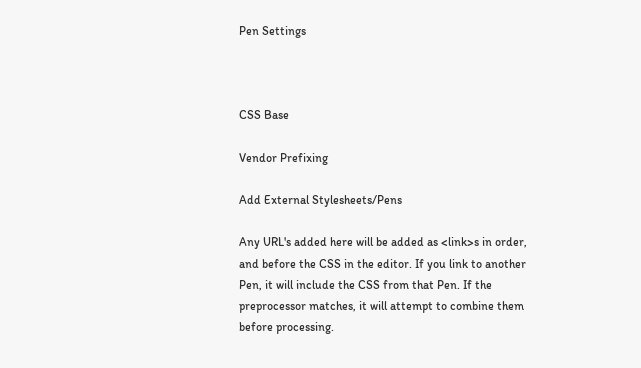Pen Settings



CSS Base

Vendor Prefixing

Add External Stylesheets/Pens

Any URL's added here will be added as <link>s in order, and before the CSS in the editor. If you link to another Pen, it will include the CSS from that Pen. If the preprocessor matches, it will attempt to combine them before processing.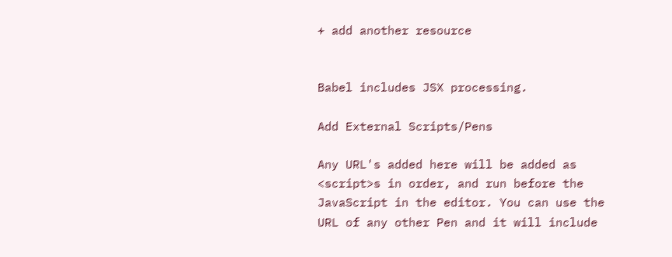+ add another resource


Babel includes JSX processing.

Add External Scripts/Pens

Any URL's added here will be added as <script>s in order, and run before the JavaScript in the editor. You can use the URL of any other Pen and it will include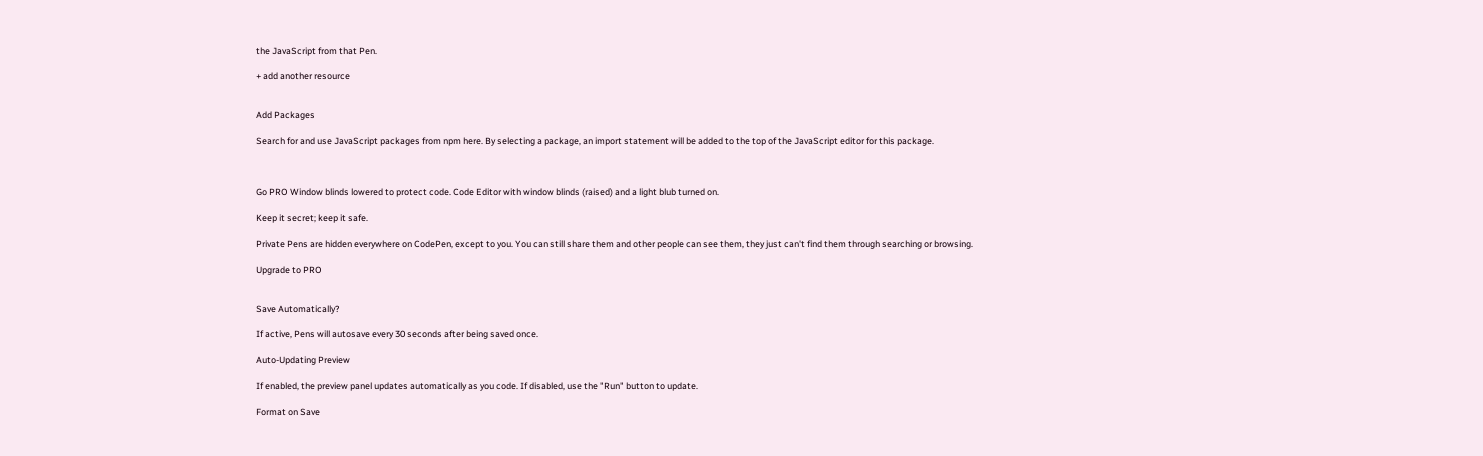the JavaScript from that Pen.

+ add another resource


Add Packages

Search for and use JavaScript packages from npm here. By selecting a package, an import statement will be added to the top of the JavaScript editor for this package.



Go PRO Window blinds lowered to protect code. Code Editor with window blinds (raised) and a light blub turned on.

Keep it secret; keep it safe.

Private Pens are hidden everywhere on CodePen, except to you. You can still share them and other people can see them, they just can't find them through searching or browsing.

Upgrade to PRO


Save Automatically?

If active, Pens will autosave every 30 seconds after being saved once.

Auto-Updating Preview

If enabled, the preview panel updates automatically as you code. If disabled, use the "Run" button to update.

Format on Save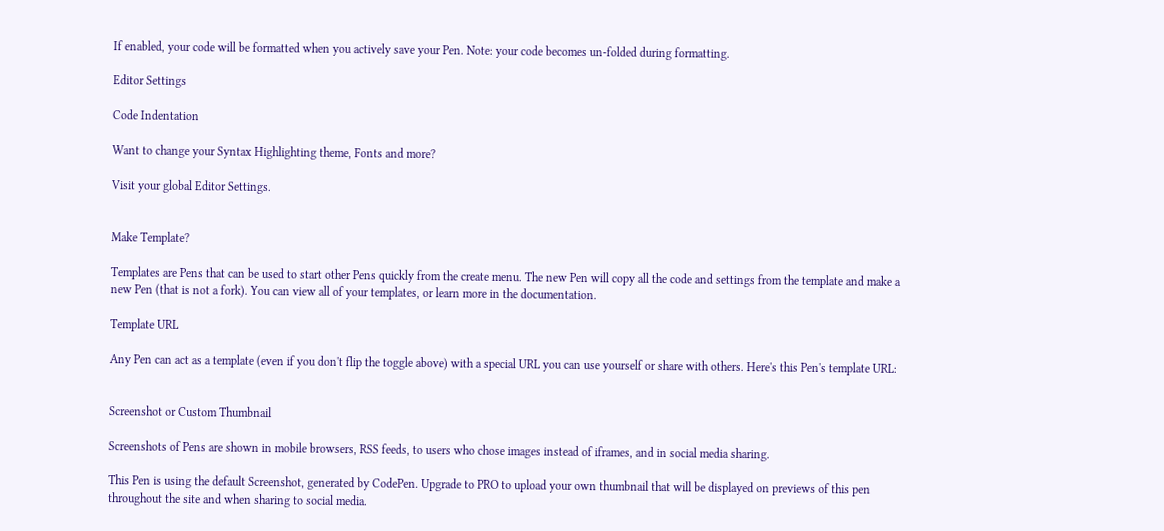If enabled, your code will be formatted when you actively save your Pen. Note: your code becomes un-folded during formatting.

Editor Settings

Code Indentation

Want to change your Syntax Highlighting theme, Fonts and more?

Visit your global Editor Settings.


Make Template?

Templates are Pens that can be used to start other Pens quickly from the create menu. The new Pen will copy all the code and settings from the template and make a new Pen (that is not a fork). You can view all of your templates, or learn more in the documentation.

Template URL

Any Pen can act as a template (even if you don't flip the toggle above) with a special URL you can use yourself or share with others. Here's this Pen's template URL:


Screenshot or Custom Thumbnail

Screenshots of Pens are shown in mobile browsers, RSS feeds, to users who chose images instead of iframes, and in social media sharing.

This Pen is using the default Screenshot, generated by CodePen. Upgrade to PRO to upload your own thumbnail that will be displayed on previews of this pen throughout the site and when sharing to social media.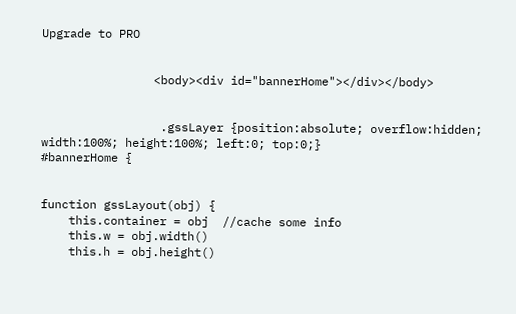Upgrade to PRO


                <body><div id="bannerHome"></div></body>


                 .gssLayer {position:absolute; overflow:hidden; width:100%; height:100%; left:0; top:0;}
#bannerHome {


function gssLayout(obj) {
    this.container = obj  //cache some info
    this.w = obj.width()
    this.h = obj.height()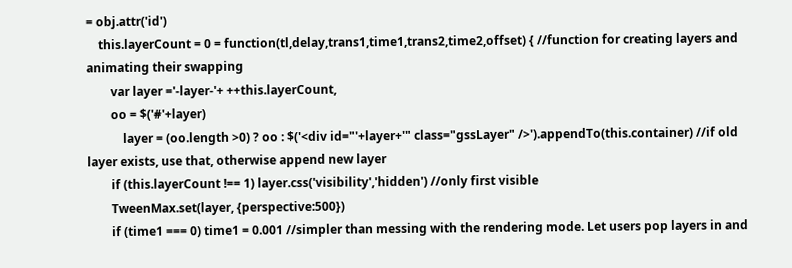= obj.attr('id')
    this.layerCount = 0 = function(tl,delay,trans1,time1,trans2,time2,offset) { //function for creating layers and animating their swapping
        var layer ='-layer-'+ ++this.layerCount,
        oo = $('#'+layer)
            layer = (oo.length >0) ? oo : $('<div id="'+layer+'" class="gssLayer" />').appendTo(this.container) //if old layer exists, use that, otherwise append new layer
        if (this.layerCount !== 1) layer.css('visibility','hidden') //only first visible
        TweenMax.set(layer, {perspective:500})
        if (time1 === 0) time1 = 0.001 //simpler than messing with the rendering mode. Let users pop layers in and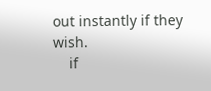out instantly if they wish.
    if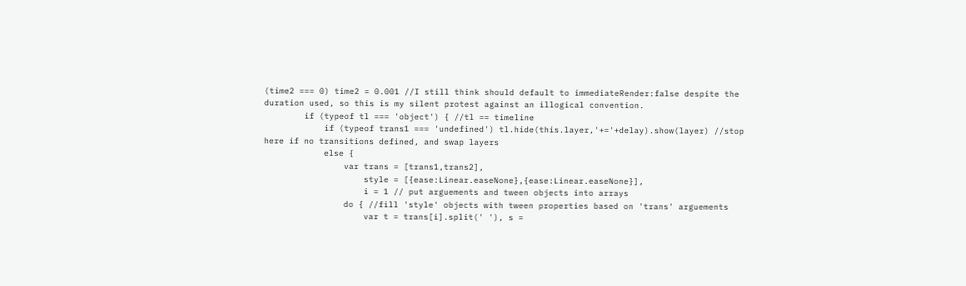(time2 === 0) time2 = 0.001 //I still think should default to immediateRender:false despite the duration used, so this is my silent protest against an illogical convention.
        if (typeof tl === 'object') { //tl == timeline
            if (typeof trans1 === 'undefined') tl.hide(this.layer,'+='+delay).show(layer) //stop here if no transitions defined, and swap layers
            else {
                var trans = [trans1,trans2],
                    style = [{ease:Linear.easeNone},{ease:Linear.easeNone}],
                    i = 1 // put arguements and tween objects into arrays
                do { //fill 'style' objects with tween properties based on 'trans' arguements
                    var t = trans[i].split(' '), s =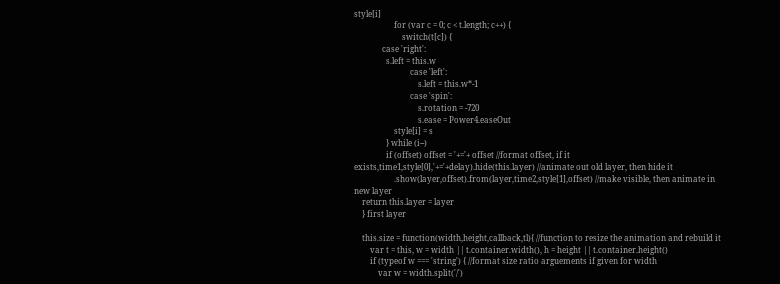style[i]
                    for (var c = 0; c < t.length; c++) {
                        switch(t[c]) {
              case 'right':
                s.left = this.w
                            case 'left':
                                s.left = this.w*-1
                            case 'spin':
                                s.rotation = -720
                                s.ease = Power4.easeOut
                    style[i] = s
                } while (i--)
                if (offset) offset = '+='+ offset //format offset, if it exists,time1,style[0],'+='+delay).hide(this.layer) //animate out old layer, then hide it
                    .show(layer,offset).from(layer,time2,style[1],offset) //make visible, then animate in new layer
    return this.layer = layer
    } first layer

    this.size = function(width,height,callback,tl){ //function to resize the animation and rebuild it
        var t = this, w = width || t.container.width(), h = height || t.container.height()
        if (typeof w === 'string') { //format size ratio arguements if given for width
            var w = width.split('/')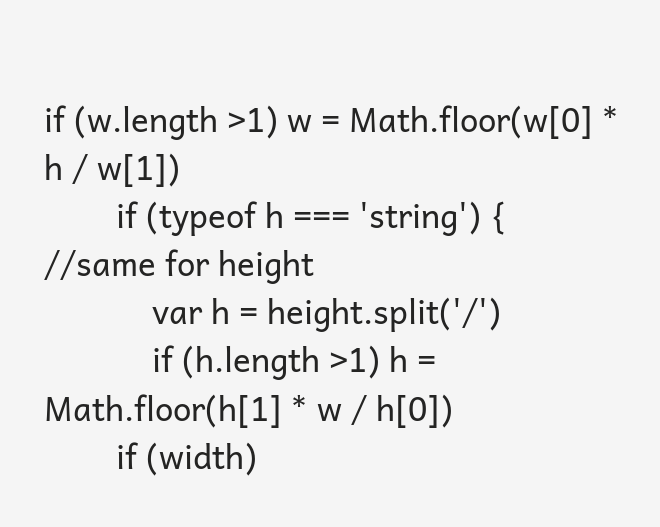if (w.length >1) w = Math.floor(w[0] * h / w[1])
        if (typeof h === 'string') { //same for height
            var h = height.split('/')
            if (h.length >1) h = Math.floor(h[1] * w / h[0])
        if (width)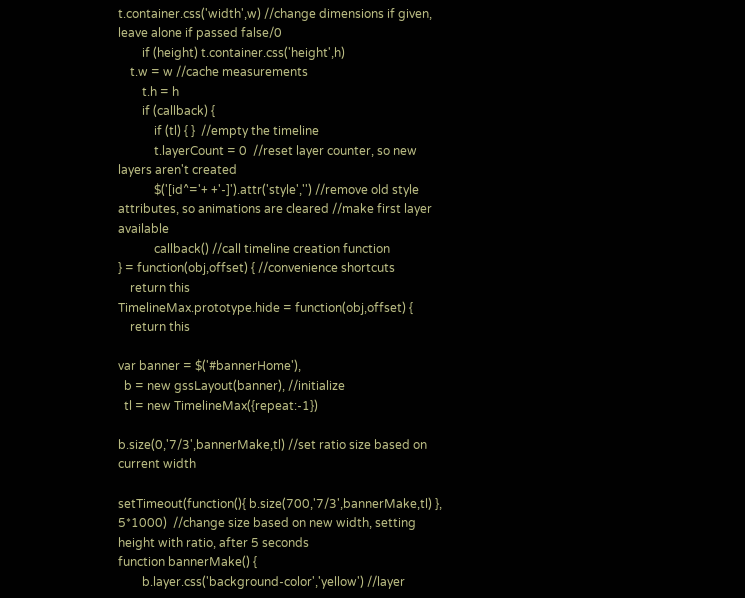t.container.css('width',w) //change dimensions if given, leave alone if passed false/0
        if (height) t.container.css('height',h)
    t.w = w //cache measurements
        t.h = h
        if (callback) {
            if (tl) { }  //empty the timeline
            t.layerCount = 0  //reset layer counter, so new layers aren't created
            $('[id^='+ +'-]').attr('style','') //remove old style attributes, so animations are cleared //make first layer available
            callback() //call timeline creation function
} = function(obj,offset) { //convenience shortcuts
    return this
TimelineMax.prototype.hide = function(obj,offset) {
    return this

var banner = $('#bannerHome'),
  b = new gssLayout(banner), //initialize
  tl = new TimelineMax({repeat:-1})

b.size(0,'7/3',bannerMake,tl) //set ratio size based on current width

setTimeout(function(){ b.size(700,'7/3',bannerMake,tl) }, 5*1000)  //change size based on new width, setting height with ratio, after 5 seconds
function bannerMake() {
        b.layer.css('background-color','yellow') //layer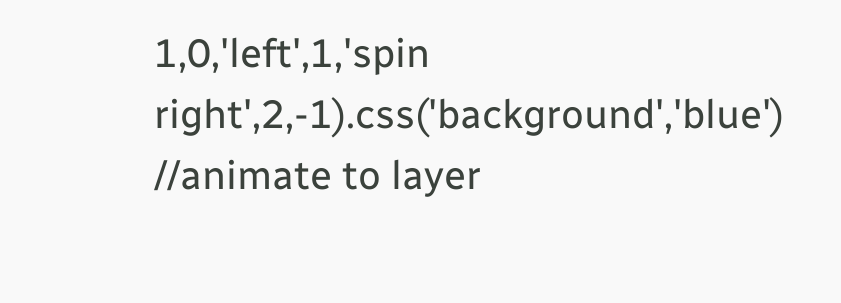1,0,'left',1,'spin right',2,-1).css('background','blue') //animate to layer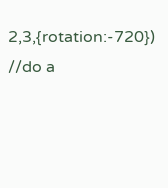2,3,{rotation:-720}) //do a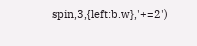spin,3,{left:b.w},'+=2')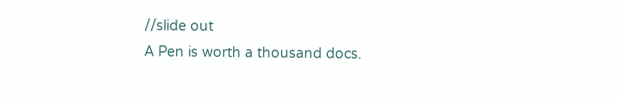//slide out
A Pen is worth a thousand docs.